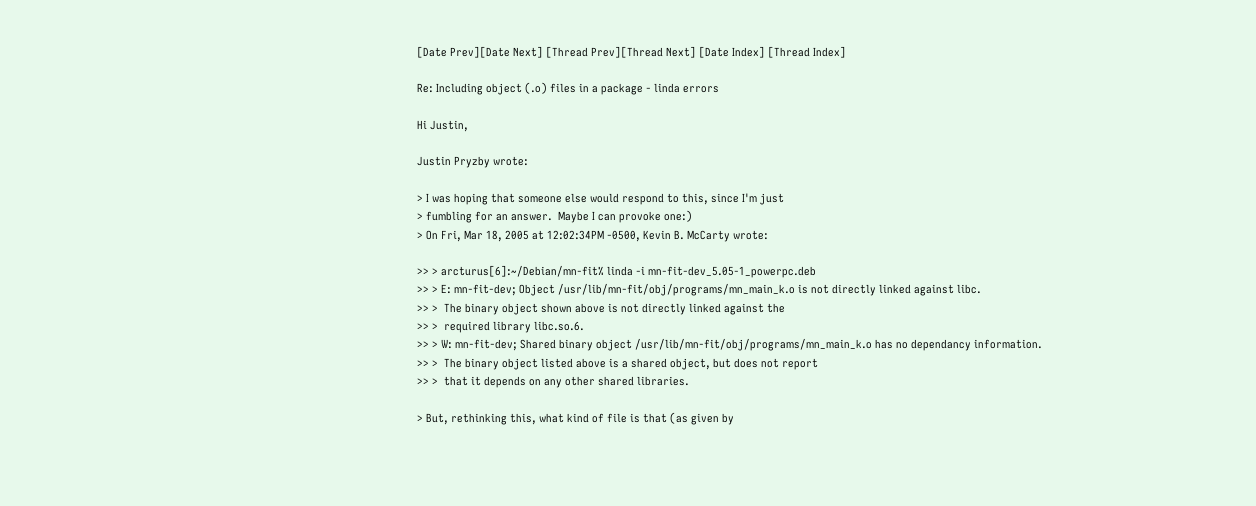[Date Prev][Date Next] [Thread Prev][Thread Next] [Date Index] [Thread Index]

Re: Including object (.o) files in a package - linda errors

Hi Justin,

Justin Pryzby wrote:

> I was hoping that someone else would respond to this, since I'm just
> fumbling for an answer.  Maybe I can provoke one:)
> On Fri, Mar 18, 2005 at 12:02:34PM -0500, Kevin B. McCarty wrote:

>> > arcturus[6]:~/Debian/mn-fit% linda -i mn-fit-dev_5.05-1_powerpc.deb
>> > E: mn-fit-dev; Object /usr/lib/mn-fit/obj/programs/mn_main_k.o is not directly linked against libc.
>> >  The binary object shown above is not directly linked against the
>> >  required library libc.so.6.
>> > W: mn-fit-dev; Shared binary object /usr/lib/mn-fit/obj/programs/mn_main_k.o has no dependancy information.
>> >  The binary object listed above is a shared object, but does not report
>> >  that it depends on any other shared libraries.

> But, rethinking this, what kind of file is that (as given by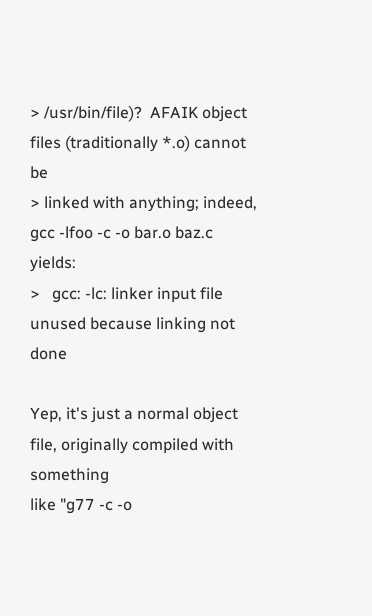> /usr/bin/file)?  AFAIK object files (traditionally *.o) cannot be
> linked with anything; indeed, gcc -lfoo -c -o bar.o baz.c yields:
>   gcc: -lc: linker input file unused because linking not done

Yep, it's just a normal object file, originally compiled with something
like "g77 -c -o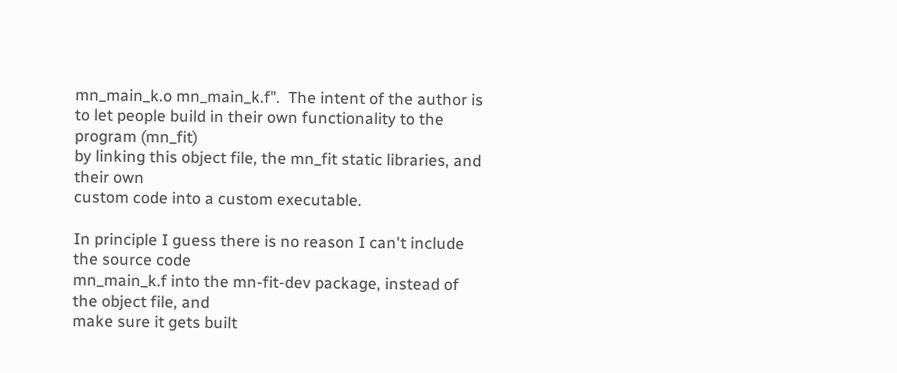mn_main_k.o mn_main_k.f".  The intent of the author is
to let people build in their own functionality to the program (mn_fit)
by linking this object file, the mn_fit static libraries, and their own
custom code into a custom executable.

In principle I guess there is no reason I can't include the source code
mn_main_k.f into the mn-fit-dev package, instead of the object file, and
make sure it gets built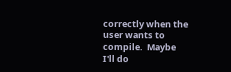correctly when the user wants to compile.  Maybe
I'll do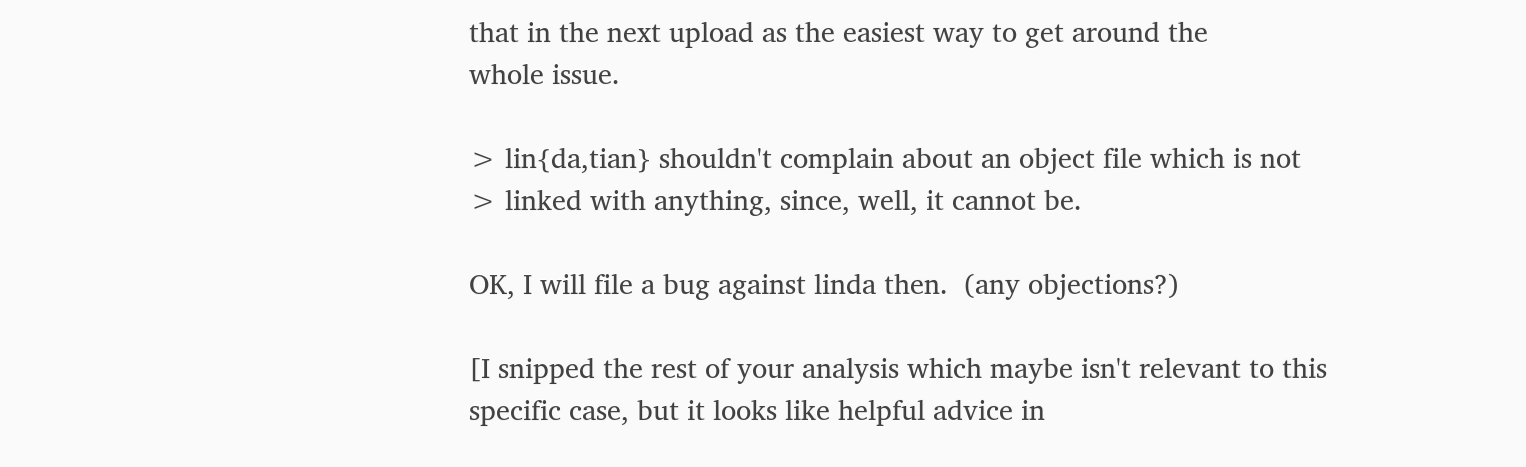that in the next upload as the easiest way to get around the
whole issue.

> lin{da,tian} shouldn't complain about an object file which is not
> linked with anything, since, well, it cannot be.

OK, I will file a bug against linda then.  (any objections?)

[I snipped the rest of your analysis which maybe isn't relevant to this
specific case, but it looks like helpful advice in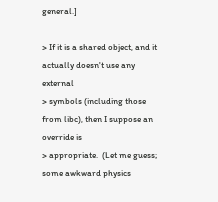general.]

> If it is a shared object, and it actually doesn't use any external
> symbols (including those from libc), then I suppose an override is
> appropriate.  (Let me guess; some awkward physics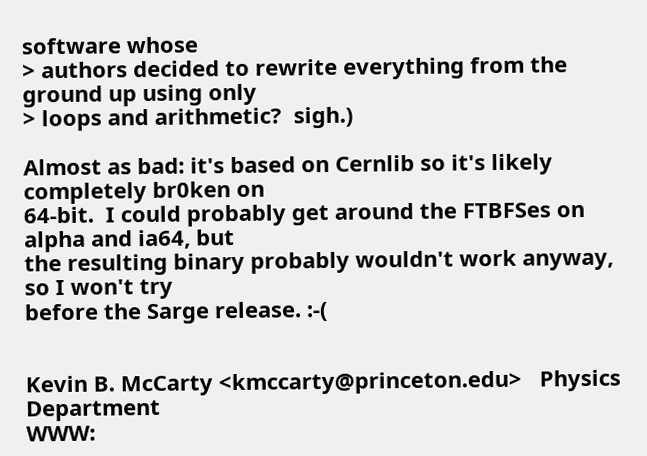software whose
> authors decided to rewrite everything from the ground up using only
> loops and arithmetic?  sigh.)

Almost as bad: it's based on Cernlib so it's likely completely br0ken on
64-bit.  I could probably get around the FTBFSes on alpha and ia64, but
the resulting binary probably wouldn't work anyway, so I won't try
before the Sarge release. :-(


Kevin B. McCarty <kmccarty@princeton.edu>   Physics Department
WWW: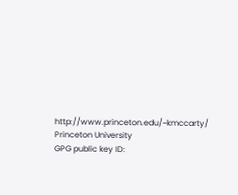http://www.princeton.edu/~kmccarty/    Princeton University
GPG public key ID: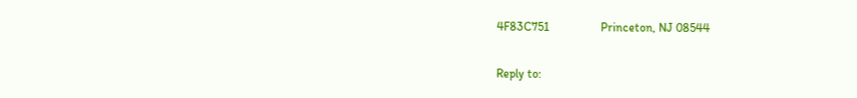4F83C751                 Princeton, NJ 08544

Reply to: